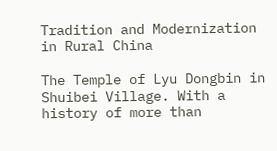Tradition and Modernization in Rural China

The Temple of Lyu Dongbin in Shuibei Village. With a history of more than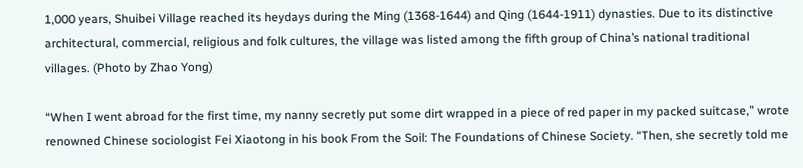1,000 years, Shuibei Village reached its heydays during the Ming (1368-1644) and Qing (1644-1911) dynasties. Due to its distinctive architectural, commercial, religious and folk cultures, the village was listed among the fifth group of China’s national traditional villages. (Photo by Zhao Yong)

“When I went abroad for the first time, my nanny secretly put some dirt wrapped in a piece of red paper in my packed suitcase,” wrote renowned Chinese sociologist Fei Xiaotong in his book From the Soil: The Foundations of Chinese Society. “Then, she secretly told me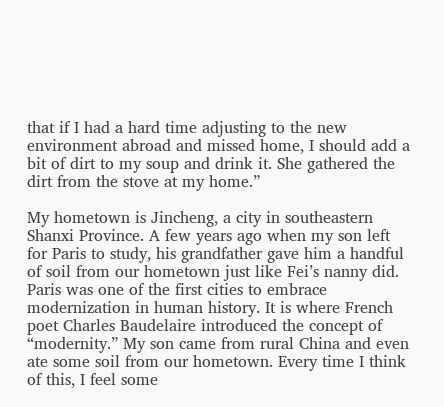that if I had a hard time adjusting to the new environment abroad and missed home, I should add a bit of dirt to my soup and drink it. She gathered the dirt from the stove at my home.”

My hometown is Jincheng, a city in southeastern Shanxi Province. A few years ago when my son left for Paris to study, his grandfather gave him a handful of soil from our hometown just like Fei’s nanny did. Paris was one of the first cities to embrace modernization in human history. It is where French poet Charles Baudelaire introduced the concept of “modernity.” My son came from rural China and even ate some soil from our hometown. Every time I think of this, I feel some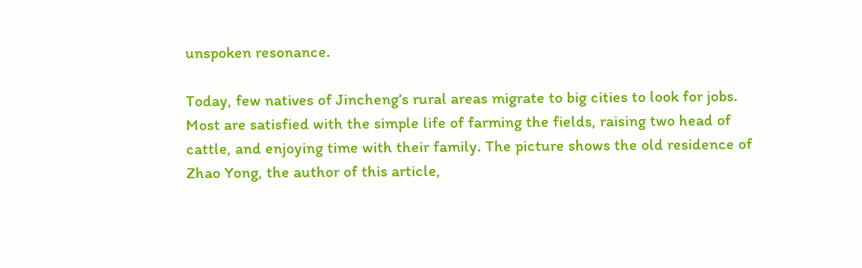unspoken resonance.

Today, few natives of Jincheng’s rural areas migrate to big cities to look for jobs. Most are satisfied with the simple life of farming the fields, raising two head of cattle, and enjoying time with their family. The picture shows the old residence of Zhao Yong, the author of this article,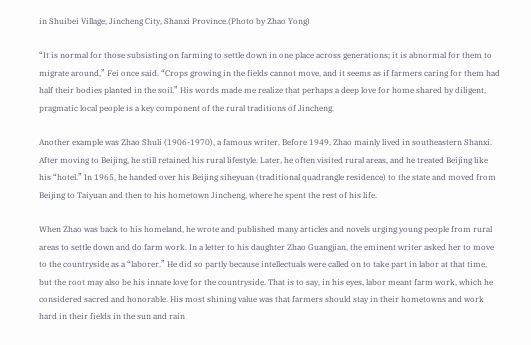in Shuibei Village, Jincheng City, Shanxi Province.(Photo by Zhao Yong)

“It is normal for those subsisting on farming to settle down in one place across generations; it is abnormal for them to migrate around,” Fei once said. “Crops growing in the fields cannot move, and it seems as if farmers caring for them had half their bodies planted in the soil.” His words made me realize that perhaps a deep love for home shared by diligent, pragmatic local people is a key component of the rural traditions of Jincheng.

Another example was Zhao Shuli (1906-1970), a famous writer. Before 1949, Zhao mainly lived in southeastern Shanxi. After moving to Beijing, he still retained his rural lifestyle. Later, he often visited rural areas, and he treated Beijing like his “hotel.” In 1965, he handed over his Beijing siheyuan (traditional quadrangle residence) to the state and moved from Beijing to Taiyuan and then to his hometown Jincheng, where he spent the rest of his life.

When Zhao was back to his homeland, he wrote and published many articles and novels urging young people from rural areas to settle down and do farm work. In a letter to his daughter Zhao Guangjian, the eminent writer asked her to move to the countryside as a “laborer.” He did so partly because intellectuals were called on to take part in labor at that time, but the root may also be his innate love for the countryside. That is to say, in his eyes, labor meant farm work, which he considered sacred and honorable. His most shining value was that farmers should stay in their hometowns and work hard in their fields in the sun and rain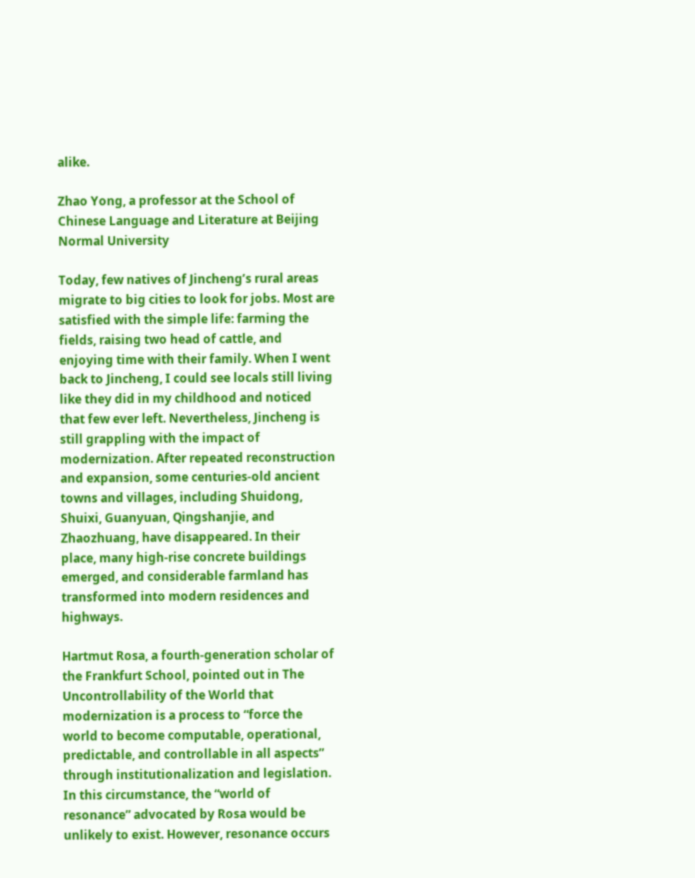alike.

Zhao Yong, a professor at the School of Chinese Language and Literature at Beijing Normal University

Today, few natives of Jincheng’s rural areas migrate to big cities to look for jobs. Most are satisfied with the simple life: farming the fields, raising two head of cattle, and enjoying time with their family. When I went back to Jincheng, I could see locals still living like they did in my childhood and noticed that few ever left. Nevertheless, Jincheng is still grappling with the impact of modernization. After repeated reconstruction and expansion, some centuries-old ancient towns and villages, including Shuidong, Shuixi, Guanyuan, Qingshanjie, and Zhaozhuang, have disappeared. In their place, many high-rise concrete buildings emerged, and considerable farmland has transformed into modern residences and highways.

Hartmut Rosa, a fourth-generation scholar of the Frankfurt School, pointed out in The Uncontrollability of the World that modernization is a process to “force the world to become computable, operational, predictable, and controllable in all aspects” through institutionalization and legislation. In this circumstance, the “world of resonance” advocated by Rosa would be unlikely to exist. However, resonance occurs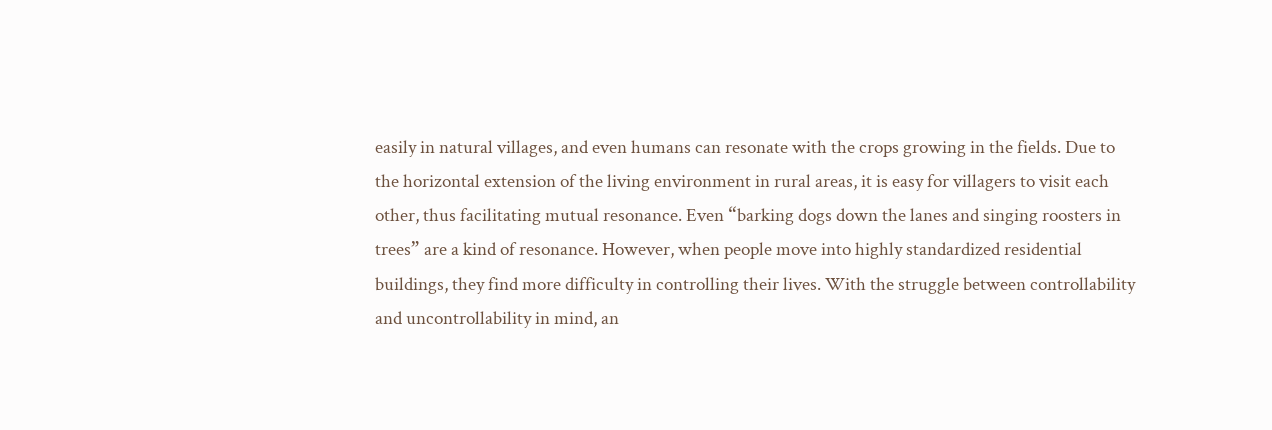easily in natural villages, and even humans can resonate with the crops growing in the fields. Due to the horizontal extension of the living environment in rural areas, it is easy for villagers to visit each other, thus facilitating mutual resonance. Even “barking dogs down the lanes and singing roosters in trees” are a kind of resonance. However, when people move into highly standardized residential buildings, they find more difficulty in controlling their lives. With the struggle between controllability and uncontrollability in mind, an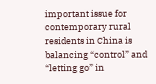important issue for contemporary rural residents in China is balancing “control” and “letting go” in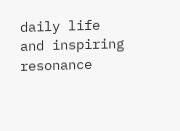daily life and inspiring resonance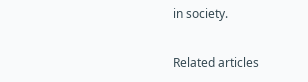in society.

Related articles